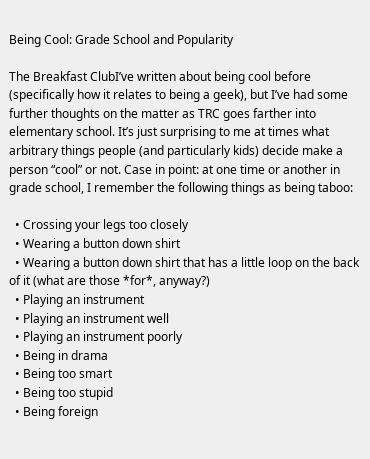Being Cool: Grade School and Popularity

The Breakfast ClubI’ve written about being cool before (specifically how it relates to being a geek), but I’ve had some further thoughts on the matter as TRC goes farther into elementary school. It’s just surprising to me at times what arbitrary things people (and particularly kids) decide make a person “cool” or not. Case in point: at one time or another in grade school, I remember the following things as being taboo:

  • Crossing your legs too closely
  • Wearing a button down shirt
  • Wearing a button down shirt that has a little loop on the back of it (what are those *for*, anyway?)
  • Playing an instrument
  • Playing an instrument well
  • Playing an instrument poorly
  • Being in drama
  • Being too smart
  • Being too stupid
  • Being foreign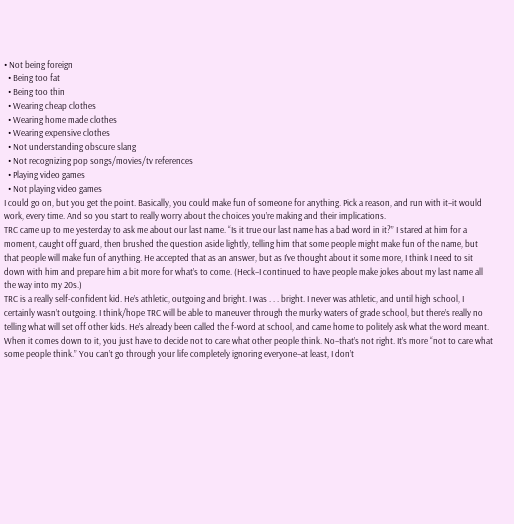• Not being foreign
  • Being too fat
  • Being too thin
  • Wearing cheap clothes
  • Wearing home made clothes
  • Wearing expensive clothes
  • Not understanding obscure slang
  • Not recognizing pop songs/movies/tv references
  • Playing video games
  • Not playing video games
I could go on, but you get the point. Basically, you could make fun of someone for anything. Pick a reason, and run with it–it would work, every time. And so you start to really worry about the choices you’re making and their implications.
TRC came up to me yesterday to ask me about our last name. “Is it true our last name has a bad word in it?” I stared at him for a moment, caught off guard, then brushed the question aside lightly, telling him that some people might make fun of the name, but that people will make fun of anything. He accepted that as an answer, but as I’ve thought about it some more, I think I need to sit down with him and prepare him a bit more for what’s to come. (Heck–I continued to have people make jokes about my last name all the way into my 20s.)
TRC is a really self-confident kid. He’s athletic, outgoing and bright. I was . . . bright. I never was athletic, and until high school, I certainly wasn’t outgoing. I think/hope TRC will be able to maneuver through the murky waters of grade school, but there’s really no telling what will set off other kids. He’s already been called the f-word at school, and came home to politely ask what the word meant.
When it comes down to it, you just have to decide not to care what other people think. No–that’s not right. It’s more “not to care what some people think.” You can’t go through your life completely ignoring everyone–at least, I don’t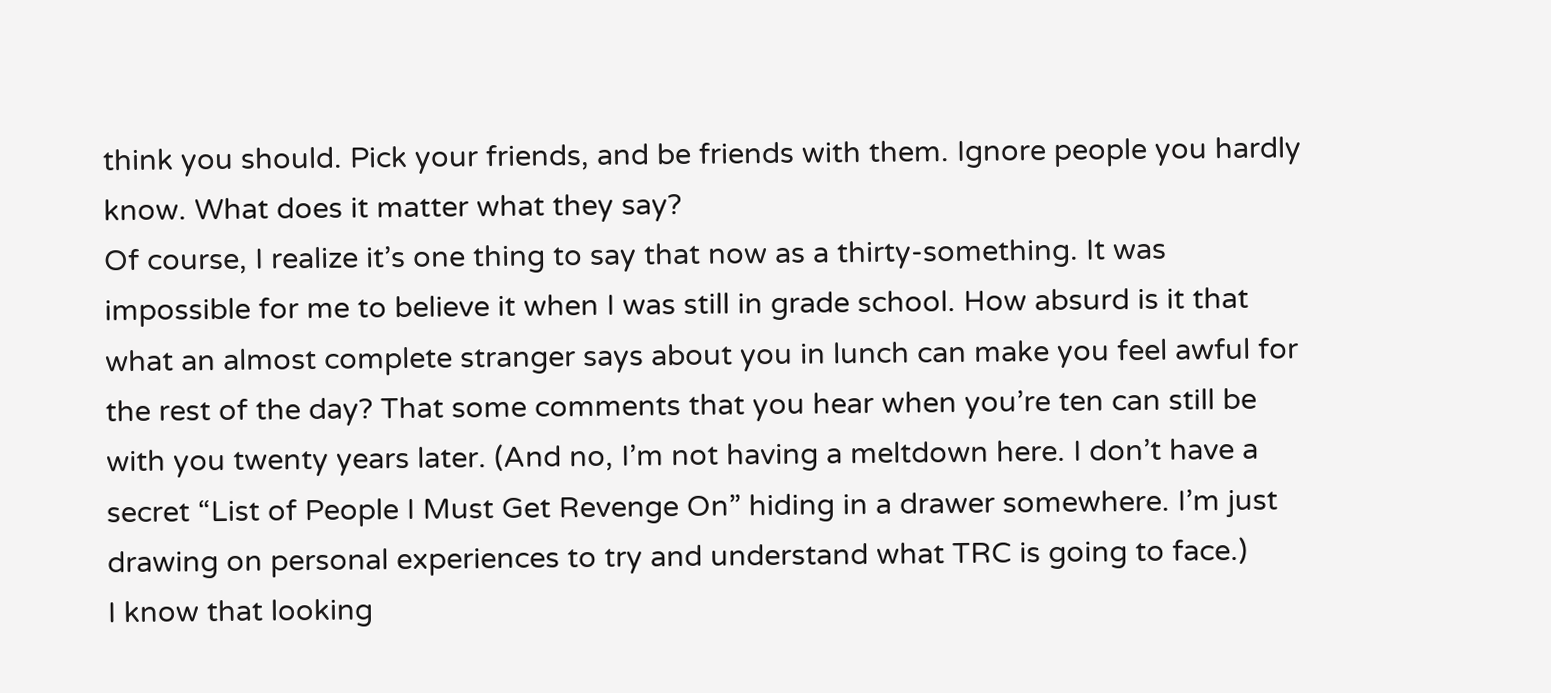think you should. Pick your friends, and be friends with them. Ignore people you hardly know. What does it matter what they say?
Of course, I realize it’s one thing to say that now as a thirty-something. It was impossible for me to believe it when I was still in grade school. How absurd is it that what an almost complete stranger says about you in lunch can make you feel awful for the rest of the day? That some comments that you hear when you’re ten can still be with you twenty years later. (And no, I’m not having a meltdown here. I don’t have a secret “List of People I Must Get Revenge On” hiding in a drawer somewhere. I’m just drawing on personal experiences to try and understand what TRC is going to face.)
I know that looking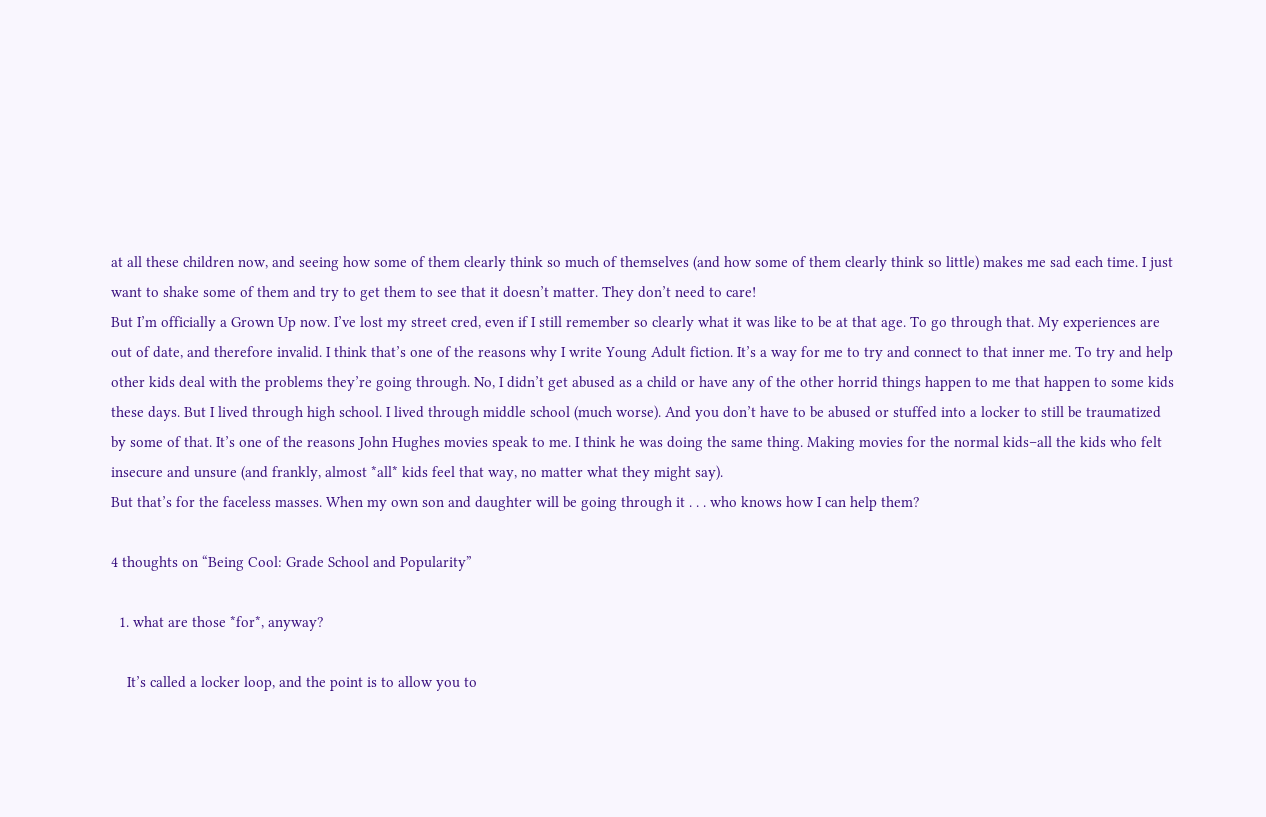at all these children now, and seeing how some of them clearly think so much of themselves (and how some of them clearly think so little) makes me sad each time. I just want to shake some of them and try to get them to see that it doesn’t matter. They don’t need to care!
But I’m officially a Grown Up now. I’ve lost my street cred, even if I still remember so clearly what it was like to be at that age. To go through that. My experiences are out of date, and therefore invalid. I think that’s one of the reasons why I write Young Adult fiction. It’s a way for me to try and connect to that inner me. To try and help other kids deal with the problems they’re going through. No, I didn’t get abused as a child or have any of the other horrid things happen to me that happen to some kids these days. But I lived through high school. I lived through middle school (much worse). And you don’t have to be abused or stuffed into a locker to still be traumatized by some of that. It’s one of the reasons John Hughes movies speak to me. I think he was doing the same thing. Making movies for the normal kids–all the kids who felt insecure and unsure (and frankly, almost *all* kids feel that way, no matter what they might say).
But that’s for the faceless masses. When my own son and daughter will be going through it . . . who knows how I can help them?

4 thoughts on “Being Cool: Grade School and Popularity”

  1. what are those *for*, anyway?

    It’s called a locker loop, and the point is to allow you to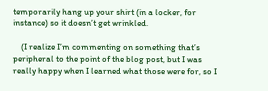temporarily hang up your shirt (in a locker, for instance) so it doesn’t get wrinkled.

    (I realize I’m commenting on something that’s peripheral to the point of the blog post, but I was really happy when I learned what those were for, so I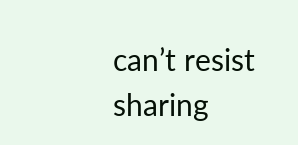can’t resist sharing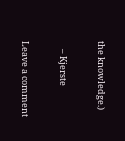the knowledge.)

    – Kjerste

Leave a comment